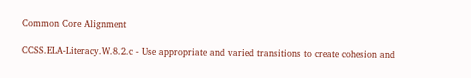Common Core Alignment

CCSS.ELA-Literacy.W.8.2.c - Use appropriate and varied transitions to create cohesion and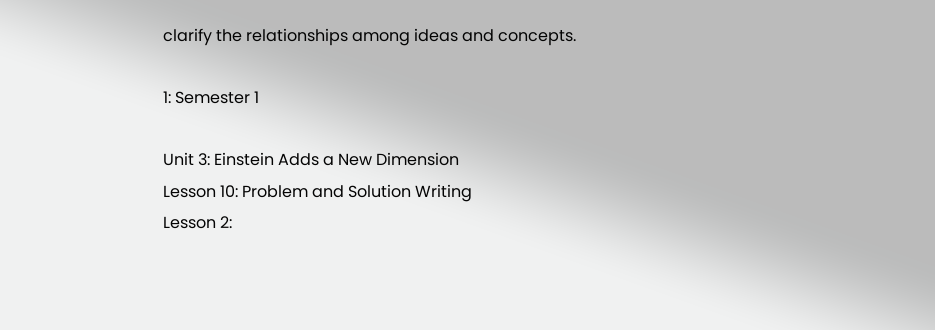clarify the relationships among ideas and concepts.

1: Semester 1

Unit 3: Einstein Adds a New Dimension
Lesson 10: Problem and Solution Writing
Lesson 2: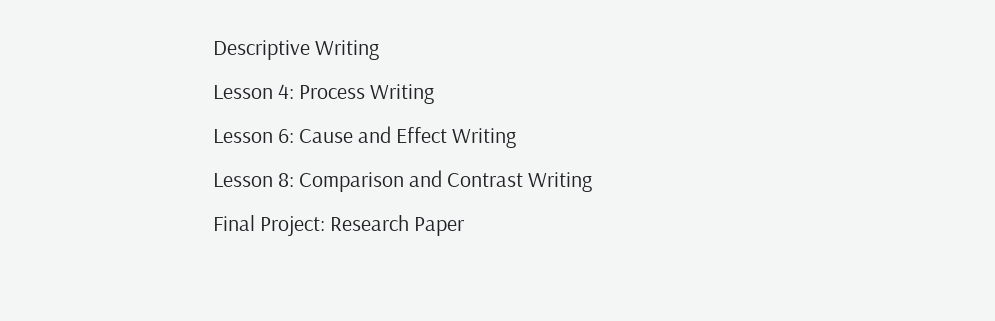Descriptive Writing
Lesson 4: Process Writing
Lesson 6: Cause and Effect Writing
Lesson 8: Comparison and Contrast Writing
Final Project: Research Paper